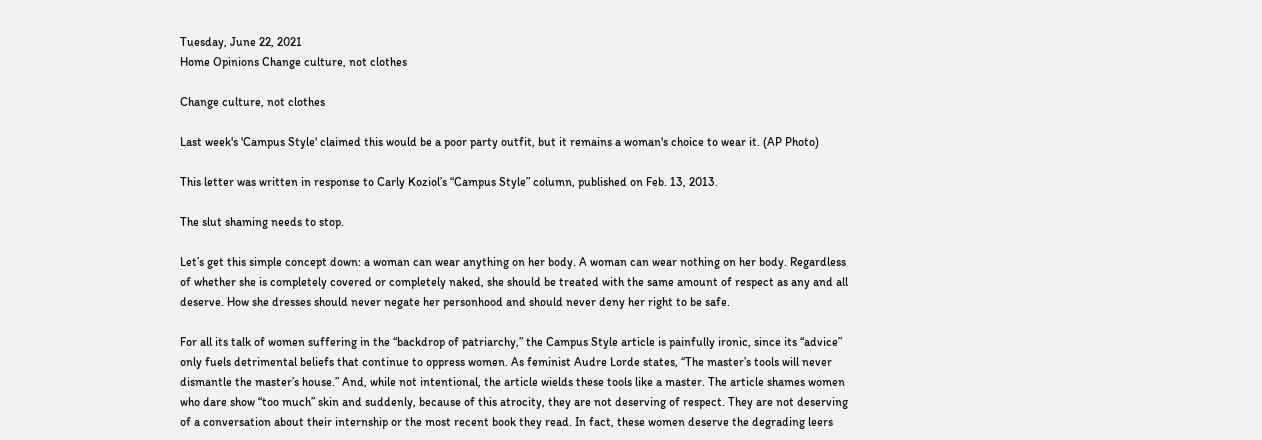Tuesday, June 22, 2021
Home Opinions Change culture, not clothes

Change culture, not clothes

Last week's 'Campus Style' claimed this would be a poor party outfit, but it remains a woman's choice to wear it. (AP Photo)

This letter was written in response to Carly Koziol’s “Campus Style” column, published on Feb. 13, 2013.

The slut shaming needs to stop.

Let’s get this simple concept down: a woman can wear anything on her body. A woman can wear nothing on her body. Regardless of whether she is completely covered or completely naked, she should be treated with the same amount of respect as any and all deserve. How she dresses should never negate her personhood and should never deny her right to be safe.

For all its talk of women suffering in the “backdrop of patriarchy,” the Campus Style article is painfully ironic, since its “advice” only fuels detrimental beliefs that continue to oppress women. As feminist Audre Lorde states, “The master’s tools will never dismantle the master’s house.” And, while not intentional, the article wields these tools like a master. The article shames women who dare show “too much” skin and suddenly, because of this atrocity, they are not deserving of respect. They are not deserving of a conversation about their internship or the most recent book they read. In fact, these women deserve the degrading leers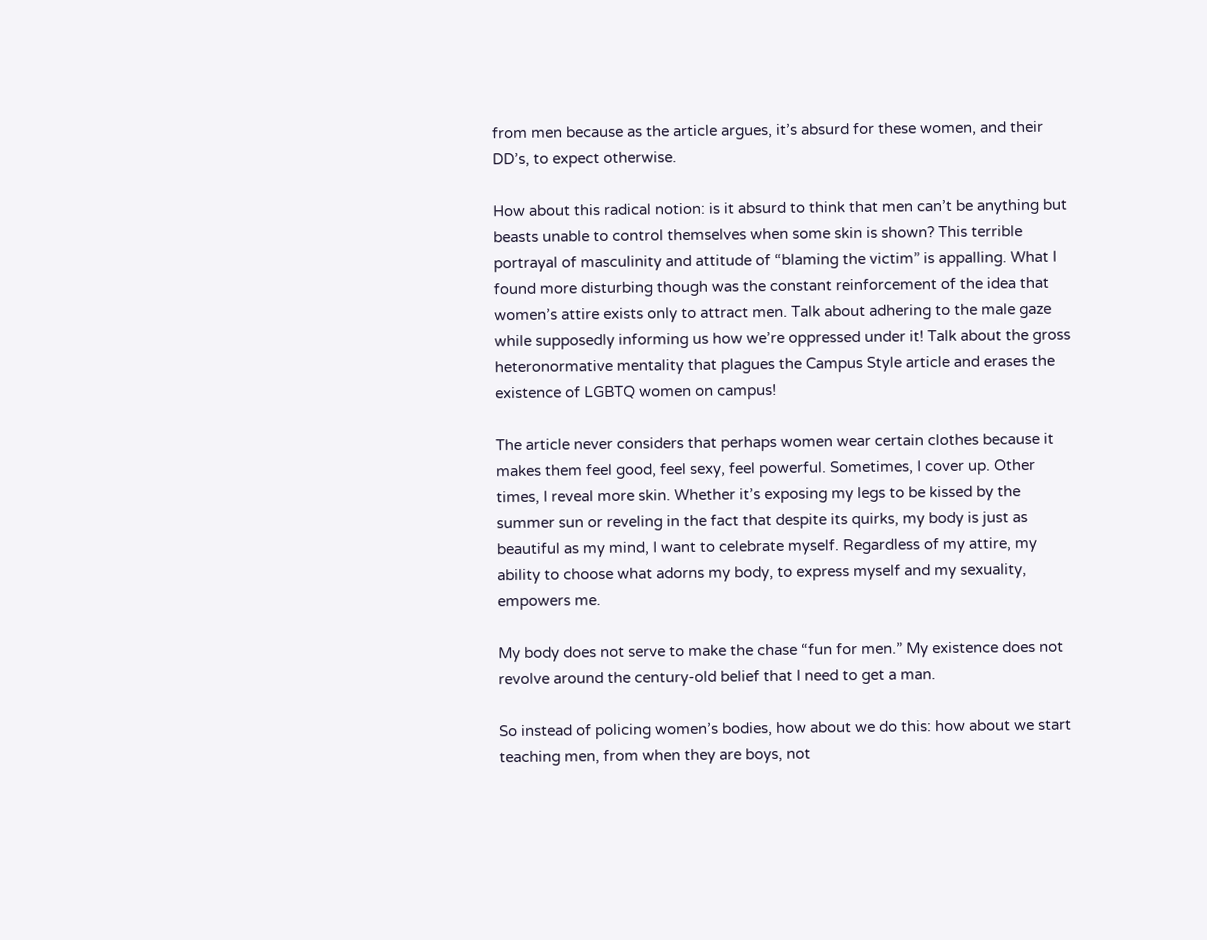from men because as the article argues, it’s absurd for these women, and their DD’s, to expect otherwise.

How about this radical notion: is it absurd to think that men can’t be anything but beasts unable to control themselves when some skin is shown? This terrible portrayal of masculinity and attitude of “blaming the victim” is appalling. What I found more disturbing though was the constant reinforcement of the idea that women’s attire exists only to attract men. Talk about adhering to the male gaze while supposedly informing us how we’re oppressed under it! Talk about the gross heteronormative mentality that plagues the Campus Style article and erases the existence of LGBTQ women on campus!

The article never considers that perhaps women wear certain clothes because it makes them feel good, feel sexy, feel powerful. Sometimes, I cover up. Other times, I reveal more skin. Whether it’s exposing my legs to be kissed by the summer sun or reveling in the fact that despite its quirks, my body is just as beautiful as my mind, I want to celebrate myself. Regardless of my attire, my ability to choose what adorns my body, to express myself and my sexuality, empowers me.

My body does not serve to make the chase “fun for men.” My existence does not revolve around the century-old belief that I need to get a man.

So instead of policing women’s bodies, how about we do this: how about we start teaching men, from when they are boys, not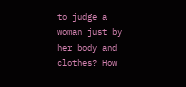to judge a woman just by her body and clothes? How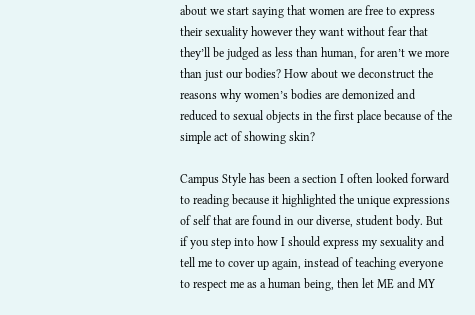about we start saying that women are free to express their sexuality however they want without fear that they’ll be judged as less than human, for aren’t we more than just our bodies? How about we deconstruct the reasons why women’s bodies are demonized and reduced to sexual objects in the first place because of the simple act of showing skin?

Campus Style has been a section I often looked forward to reading because it highlighted the unique expressions of self that are found in our diverse, student body. But if you step into how I should express my sexuality and tell me to cover up again, instead of teaching everyone to respect me as a human being, then let ME and MY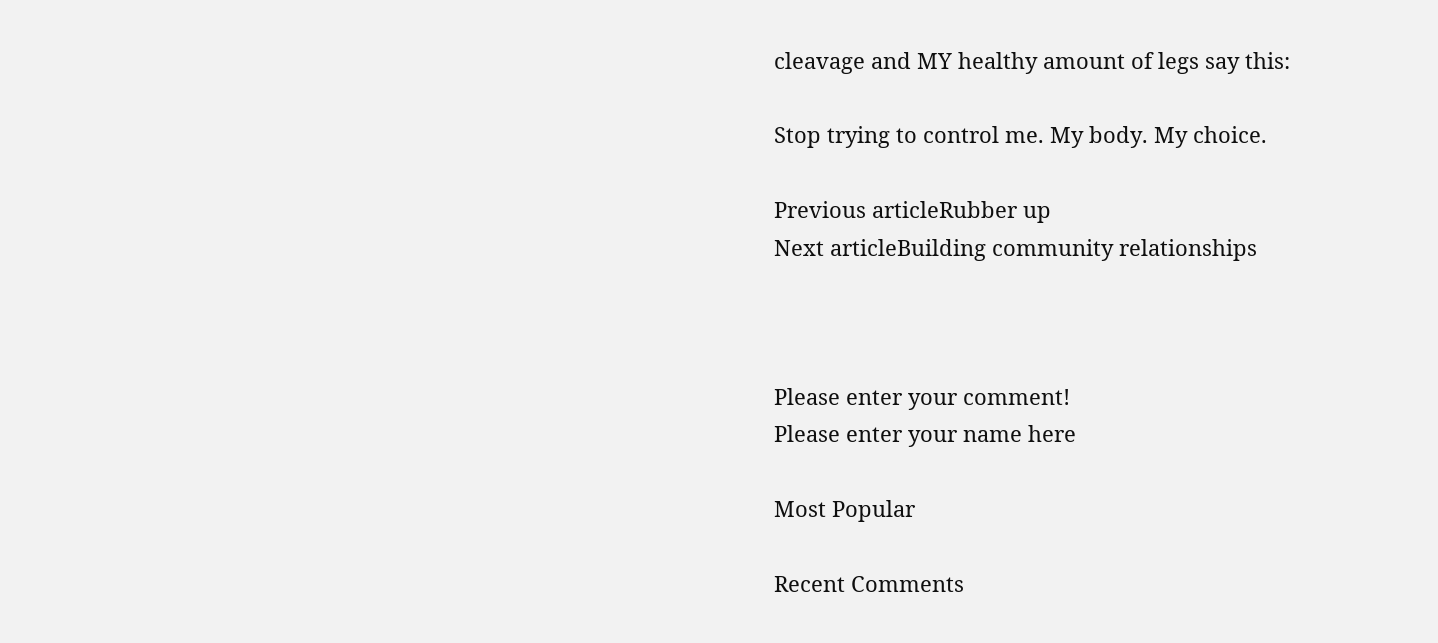cleavage and MY healthy amount of legs say this:

Stop trying to control me. My body. My choice.

Previous articleRubber up
Next articleBuilding community relationships



Please enter your comment!
Please enter your name here

Most Popular

Recent Comments